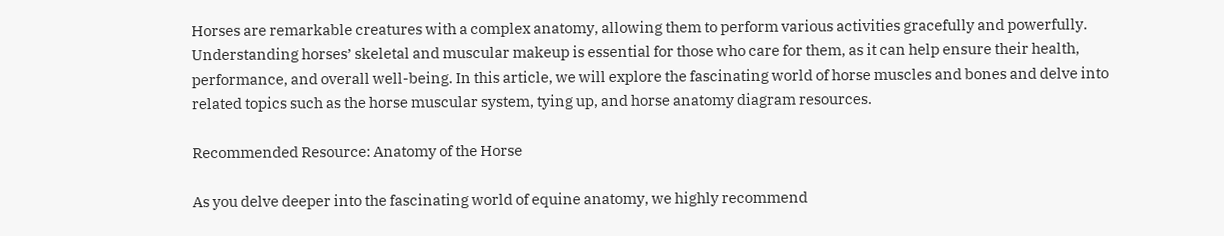Horses are remarkable creatures with a complex anatomy, allowing them to perform various activities gracefully and powerfully. Understanding horses’ skeletal and muscular makeup is essential for those who care for them, as it can help ensure their health, performance, and overall well-being. In this article, we will explore the fascinating world of horse muscles and bones and delve into related topics such as the horse muscular system, tying up, and horse anatomy diagram resources.

Recommended Resource: Anatomy of the Horse

As you delve deeper into the fascinating world of equine anatomy, we highly recommend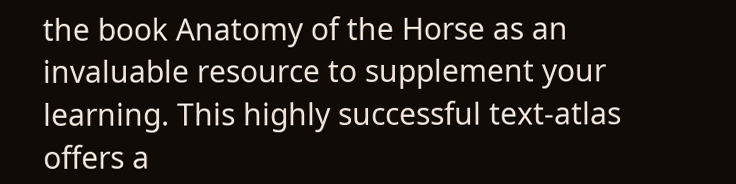the book Anatomy of the Horse as an invaluable resource to supplement your learning. This highly successful text-atlas offers a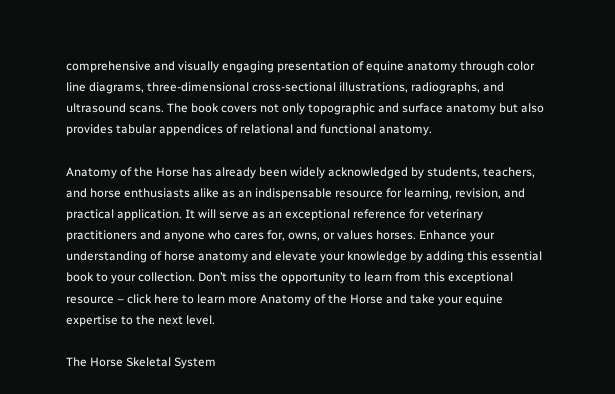comprehensive and visually engaging presentation of equine anatomy through color line diagrams, three-dimensional cross-sectional illustrations, radiographs, and ultrasound scans. The book covers not only topographic and surface anatomy but also provides tabular appendices of relational and functional anatomy.

Anatomy of the Horse has already been widely acknowledged by students, teachers, and horse enthusiasts alike as an indispensable resource for learning, revision, and practical application. It will serve as an exceptional reference for veterinary practitioners and anyone who cares for, owns, or values horses. Enhance your understanding of horse anatomy and elevate your knowledge by adding this essential book to your collection. Don’t miss the opportunity to learn from this exceptional resource – click here to learn more Anatomy of the Horse and take your equine expertise to the next level.

The Horse Skeletal System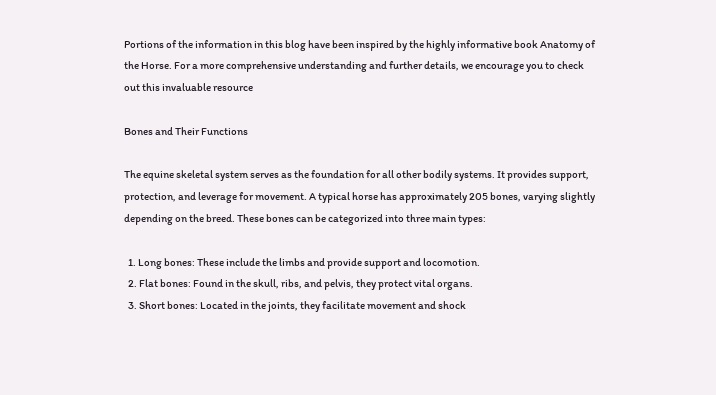Portions of the information in this blog have been inspired by the highly informative book Anatomy of the Horse. For a more comprehensive understanding and further details, we encourage you to check out this invaluable resource

Bones and Their Functions

The equine skeletal system serves as the foundation for all other bodily systems. It provides support, protection, and leverage for movement. A typical horse has approximately 205 bones, varying slightly depending on the breed. These bones can be categorized into three main types:

  1. Long bones: These include the limbs and provide support and locomotion.
  2. Flat bones: Found in the skull, ribs, and pelvis, they protect vital organs.
  3. Short bones: Located in the joints, they facilitate movement and shock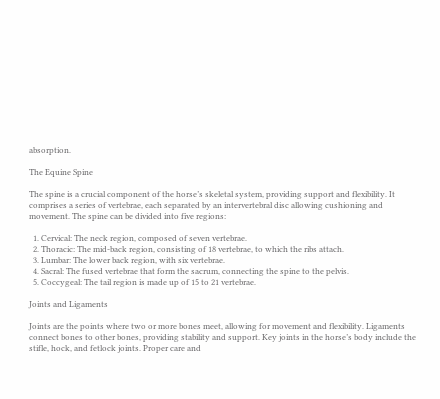absorption.

The Equine Spine

The spine is a crucial component of the horse’s skeletal system, providing support and flexibility. It comprises a series of vertebrae, each separated by an intervertebral disc allowing cushioning and movement. The spine can be divided into five regions:

  1. Cervical: The neck region, composed of seven vertebrae.
  2. Thoracic: The mid-back region, consisting of 18 vertebrae, to which the ribs attach.
  3. Lumbar: The lower back region, with six vertebrae.
  4. Sacral: The fused vertebrae that form the sacrum, connecting the spine to the pelvis.
  5. Coccygeal: The tail region is made up of 15 to 21 vertebrae.

Joints and Ligaments

Joints are the points where two or more bones meet, allowing for movement and flexibility. Ligaments connect bones to other bones, providing stability and support. Key joints in the horse’s body include the stifle, hock, and fetlock joints. Proper care and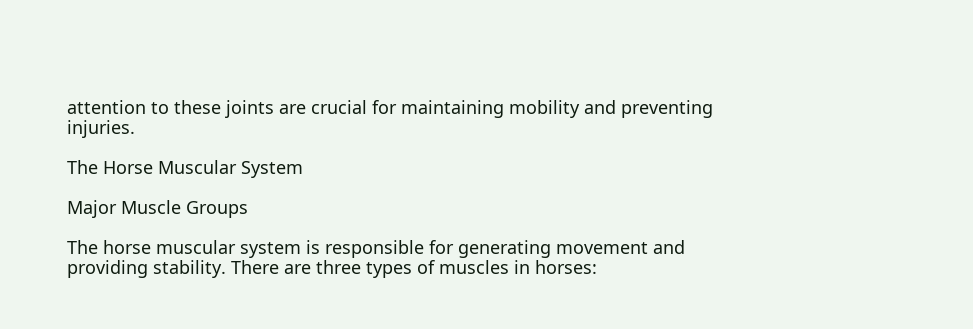attention to these joints are crucial for maintaining mobility and preventing injuries.

The Horse Muscular System

Major Muscle Groups

The horse muscular system is responsible for generating movement and providing stability. There are three types of muscles in horses: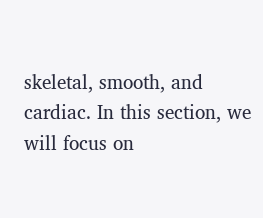skeletal, smooth, and cardiac. In this section, we will focus on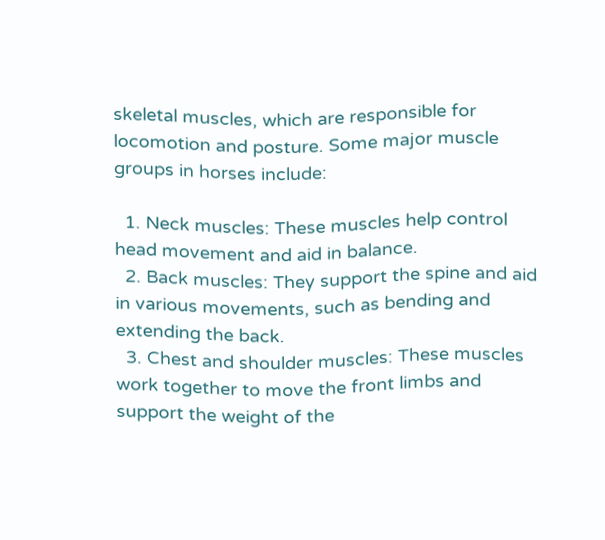skeletal muscles, which are responsible for locomotion and posture. Some major muscle groups in horses include:

  1. Neck muscles: These muscles help control head movement and aid in balance.
  2. Back muscles: They support the spine and aid in various movements, such as bending and extending the back.
  3. Chest and shoulder muscles: These muscles work together to move the front limbs and support the weight of the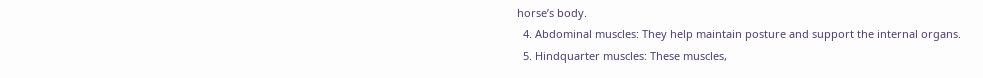horse’s body.
  4. Abdominal muscles: They help maintain posture and support the internal organs.
  5. Hindquarter muscles: These muscles,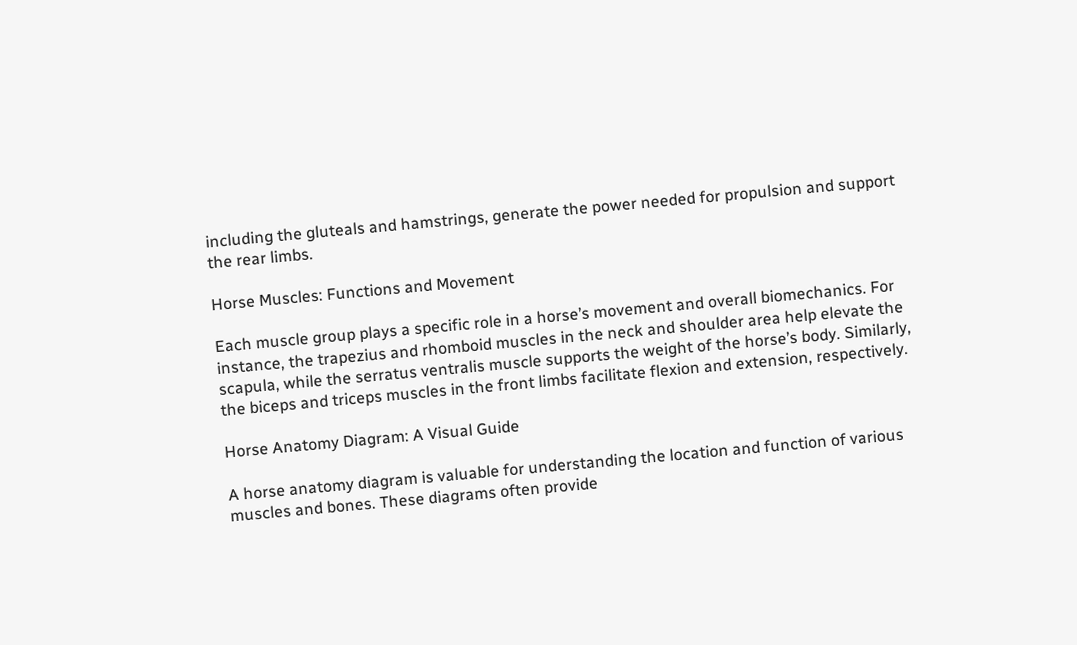including the gluteals and hamstrings, generate the power needed for propulsion and support the rear limbs.

Horse Muscles: Functions and Movement

Each muscle group plays a specific role in a horse’s movement and overall biomechanics. For instance, the trapezius and rhomboid muscles in the neck and shoulder area help elevate the scapula, while the serratus ventralis muscle supports the weight of the horse’s body. Similarly, the biceps and triceps muscles in the front limbs facilitate flexion and extension, respectively.

Horse Anatomy Diagram: A Visual Guide

A horse anatomy diagram is valuable for understanding the location and function of various muscles and bones. These diagrams often provide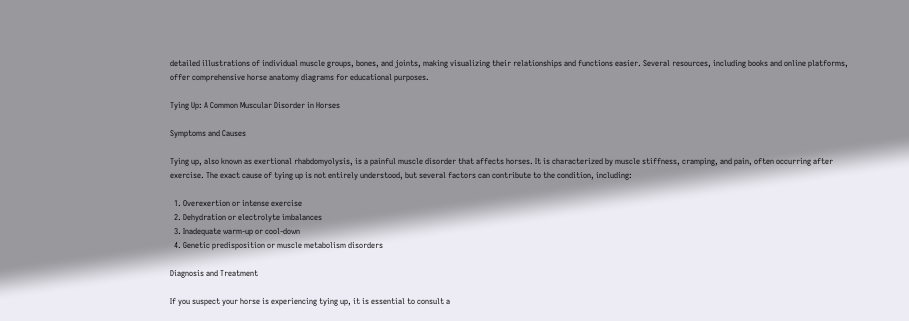detailed illustrations of individual muscle groups, bones, and joints, making visualizing their relationships and functions easier. Several resources, including books and online platforms, offer comprehensive horse anatomy diagrams for educational purposes.

Tying Up: A Common Muscular Disorder in Horses

Symptoms and Causes

Tying up, also known as exertional rhabdomyolysis, is a painful muscle disorder that affects horses. It is characterized by muscle stiffness, cramping, and pain, often occurring after exercise. The exact cause of tying up is not entirely understood, but several factors can contribute to the condition, including:

  1. Overexertion or intense exercise
  2. Dehydration or electrolyte imbalances
  3. Inadequate warm-up or cool-down
  4. Genetic predisposition or muscle metabolism disorders

Diagnosis and Treatment

If you suspect your horse is experiencing tying up, it is essential to consult a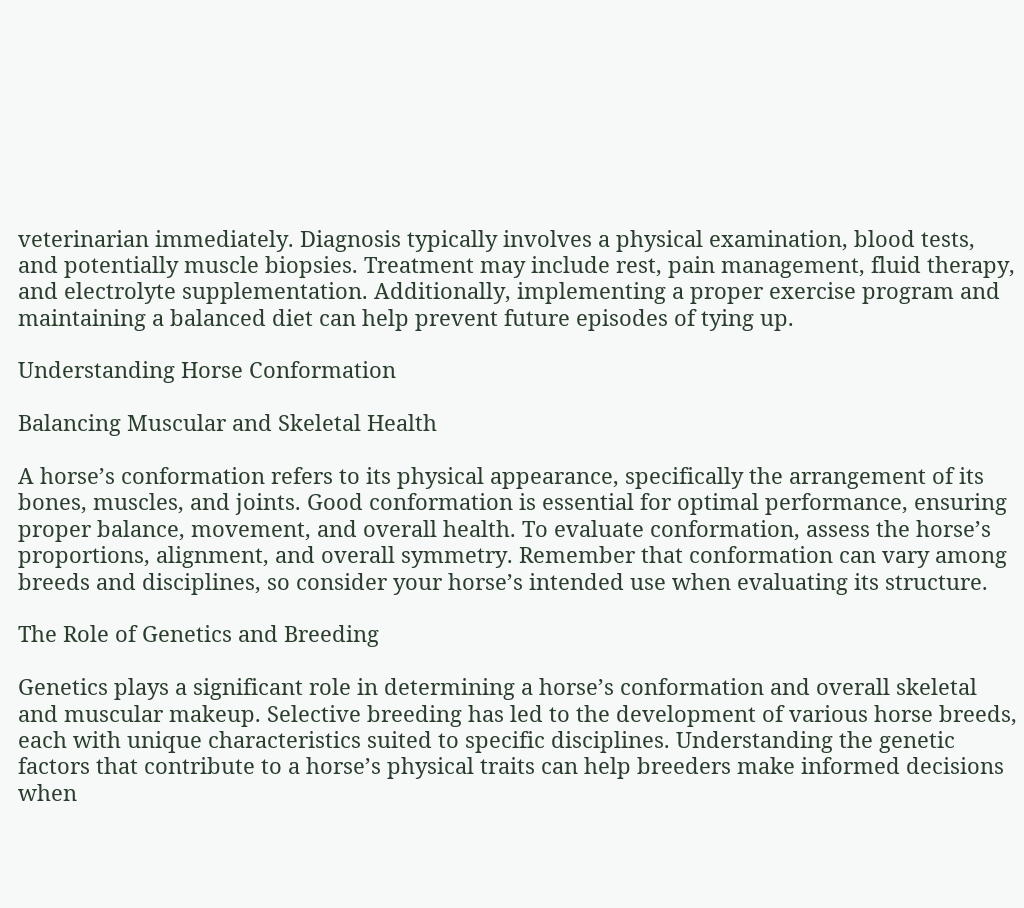veterinarian immediately. Diagnosis typically involves a physical examination, blood tests, and potentially muscle biopsies. Treatment may include rest, pain management, fluid therapy, and electrolyte supplementation. Additionally, implementing a proper exercise program and maintaining a balanced diet can help prevent future episodes of tying up.

Understanding Horse Conformation

Balancing Muscular and Skeletal Health

A horse’s conformation refers to its physical appearance, specifically the arrangement of its bones, muscles, and joints. Good conformation is essential for optimal performance, ensuring proper balance, movement, and overall health. To evaluate conformation, assess the horse’s proportions, alignment, and overall symmetry. Remember that conformation can vary among breeds and disciplines, so consider your horse’s intended use when evaluating its structure.

The Role of Genetics and Breeding

Genetics plays a significant role in determining a horse’s conformation and overall skeletal and muscular makeup. Selective breeding has led to the development of various horse breeds, each with unique characteristics suited to specific disciplines. Understanding the genetic factors that contribute to a horse’s physical traits can help breeders make informed decisions when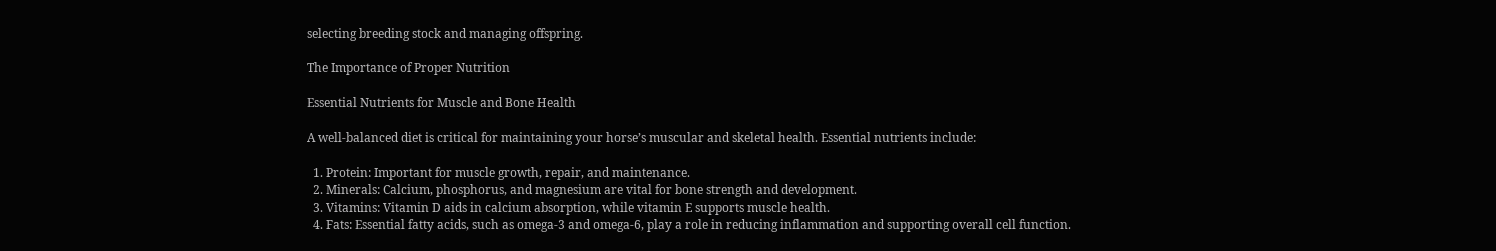selecting breeding stock and managing offspring.

The Importance of Proper Nutrition

Essential Nutrients for Muscle and Bone Health

A well-balanced diet is critical for maintaining your horse’s muscular and skeletal health. Essential nutrients include:

  1. Protein: Important for muscle growth, repair, and maintenance.
  2. Minerals: Calcium, phosphorus, and magnesium are vital for bone strength and development.
  3. Vitamins: Vitamin D aids in calcium absorption, while vitamin E supports muscle health.
  4. Fats: Essential fatty acids, such as omega-3 and omega-6, play a role in reducing inflammation and supporting overall cell function.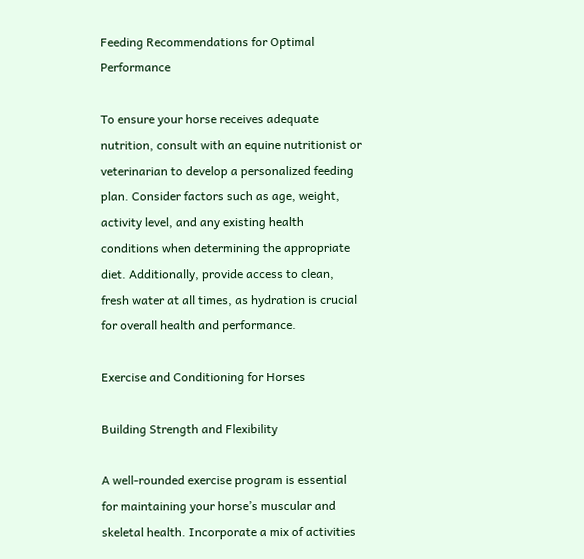Feeding Recommendations for Optimal Performance

To ensure your horse receives adequate nutrition, consult with an equine nutritionist or veterinarian to develop a personalized feeding plan. Consider factors such as age, weight, activity level, and any existing health conditions when determining the appropriate diet. Additionally, provide access to clean, fresh water at all times, as hydration is crucial for overall health and performance.

Exercise and Conditioning for Horses

Building Strength and Flexibility

A well-rounded exercise program is essential for maintaining your horse’s muscular and skeletal health. Incorporate a mix of activities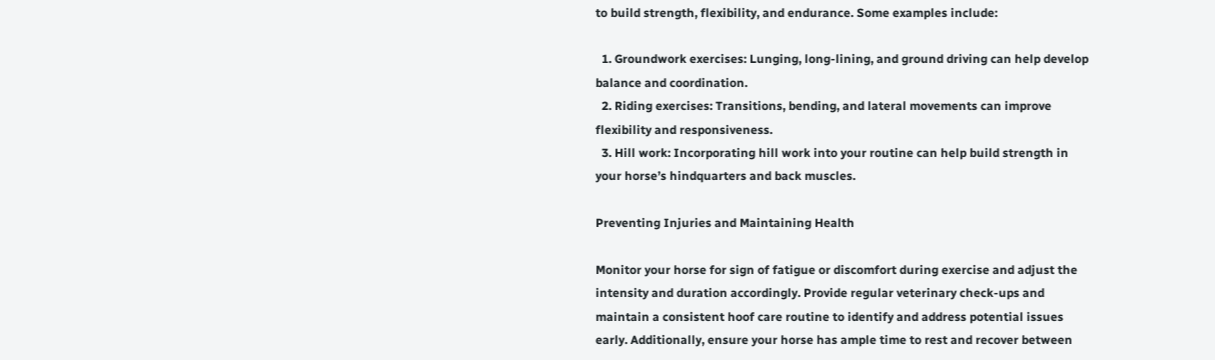to build strength, flexibility, and endurance. Some examples include:

  1. Groundwork exercises: Lunging, long-lining, and ground driving can help develop balance and coordination.
  2. Riding exercises: Transitions, bending, and lateral movements can improve flexibility and responsiveness.
  3. Hill work: Incorporating hill work into your routine can help build strength in your horse’s hindquarters and back muscles.

Preventing Injuries and Maintaining Health

Monitor your horse for sign of fatigue or discomfort during exercise and adjust the intensity and duration accordingly. Provide regular veterinary check-ups and maintain a consistent hoof care routine to identify and address potential issues early. Additionally, ensure your horse has ample time to rest and recover between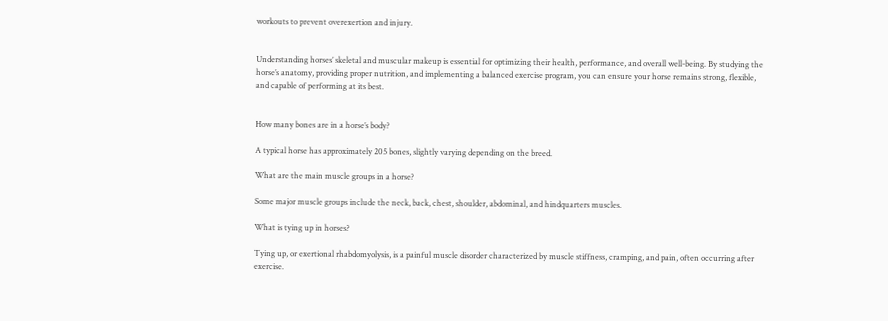workouts to prevent overexertion and injury.


Understanding horses’ skeletal and muscular makeup is essential for optimizing their health, performance, and overall well-being. By studying the horse’s anatomy, providing proper nutrition, and implementing a balanced exercise program, you can ensure your horse remains strong, flexible, and capable of performing at its best.


How many bones are in a horse’s body?

A typical horse has approximately 205 bones, slightly varying depending on the breed.

What are the main muscle groups in a horse?

Some major muscle groups include the neck, back, chest, shoulder, abdominal, and hindquarters muscles.

What is tying up in horses?

Tying up, or exertional rhabdomyolysis, is a painful muscle disorder characterized by muscle stiffness, cramping, and pain, often occurring after exercise.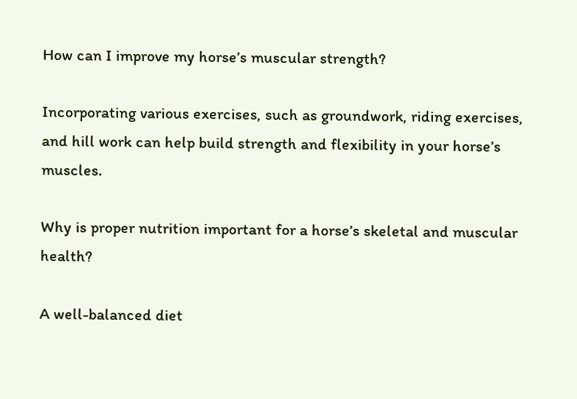How can I improve my horse’s muscular strength?

Incorporating various exercises, such as groundwork, riding exercises, and hill work can help build strength and flexibility in your horse’s muscles.

Why is proper nutrition important for a horse’s skeletal and muscular health?

A well-balanced diet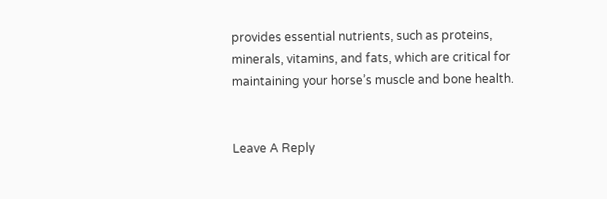provides essential nutrients, such as proteins, minerals, vitamins, and fats, which are critical for maintaining your horse’s muscle and bone health.


Leave A Reply